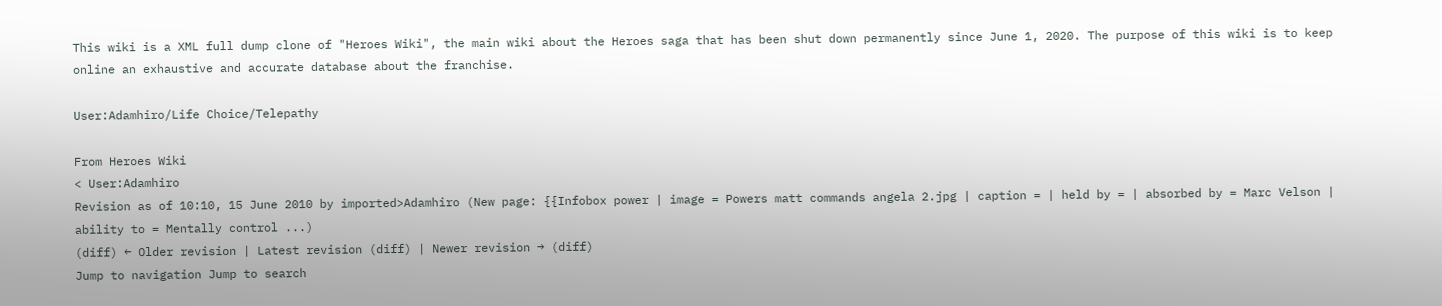This wiki is a XML full dump clone of "Heroes Wiki", the main wiki about the Heroes saga that has been shut down permanently since June 1, 2020. The purpose of this wiki is to keep online an exhaustive and accurate database about the franchise.

User:Adamhiro/Life Choice/Telepathy

From Heroes Wiki
< User:Adamhiro
Revision as of 10:10, 15 June 2010 by imported>Adamhiro (New page: {{Infobox power | image = Powers matt commands angela 2.jpg | caption = | held by = | absorbed by = Marc Velson | ability to = Mentally control ...)
(diff) ← Older revision | Latest revision (diff) | Newer revision → (diff)
Jump to navigation Jump to search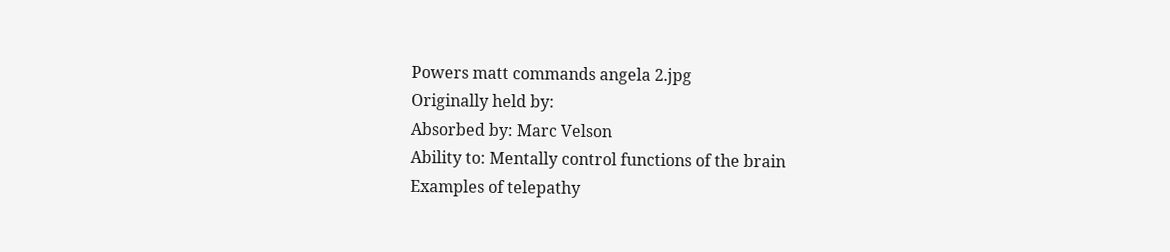Powers matt commands angela 2.jpg
Originally held by:
Absorbed by: Marc Velson
Ability to: Mentally control functions of the brain
Examples of telepathy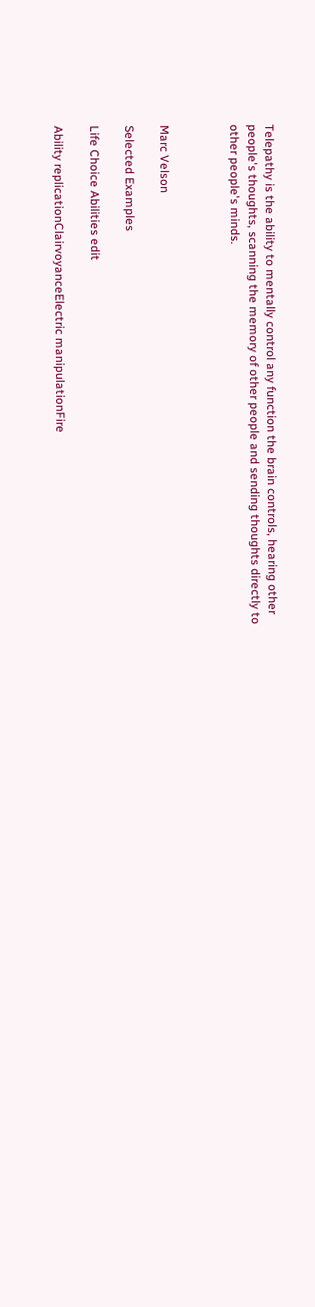Telepathy is the ability to mentally control any function the brain controls, hearing other people's thoughts, scanning the memory of other people and sending thoughts directly to other people's minds.



Marc Velson

Selected Examples

Life Choice Abilities edit

Ability replicationClairvoyanceElectric manipulationFire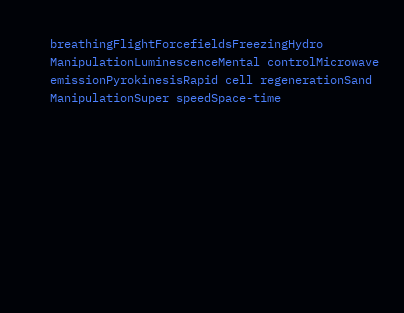breathingFlightForcefieldsFreezingHydro ManipulationLuminescenceMental controlMicrowave emissionPyrokinesisRapid cell regenerationSand ManipulationSuper speedSpace-time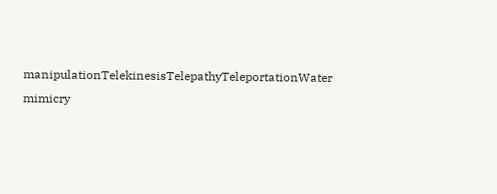manipulationTelekinesisTelepathyTeleportationWater mimicry